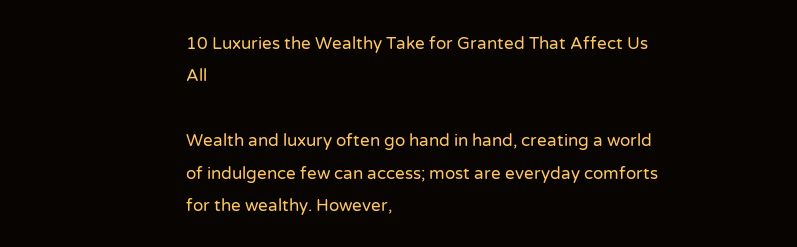10 Luxuries the Wealthy Take for Granted That Affect Us All

Wealth and luxury often go hand in hand, creating a world of indulgence few can access; most are everyday comforts for the wealthy. However,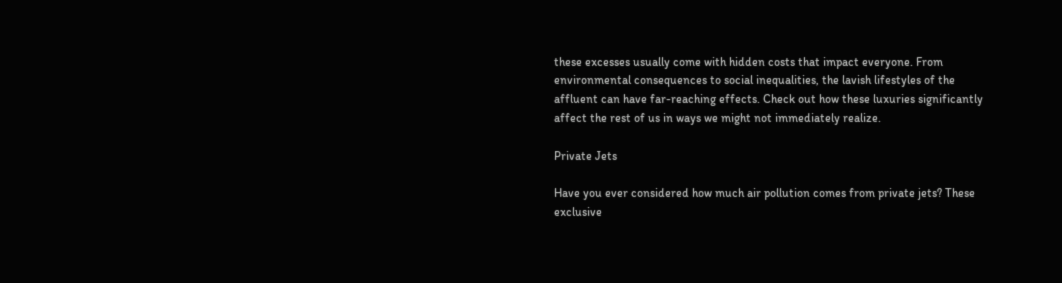these excesses usually come with hidden costs that impact everyone. From environmental consequences to social inequalities, the lavish lifestyles of the affluent can have far-reaching effects. Check out how these luxuries significantly affect the rest of us in ways we might not immediately realize.

Private Jets

Have you ever considered how much air pollution comes from private jets? These exclusive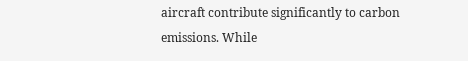aircraft contribute significantly to carbon emissions. While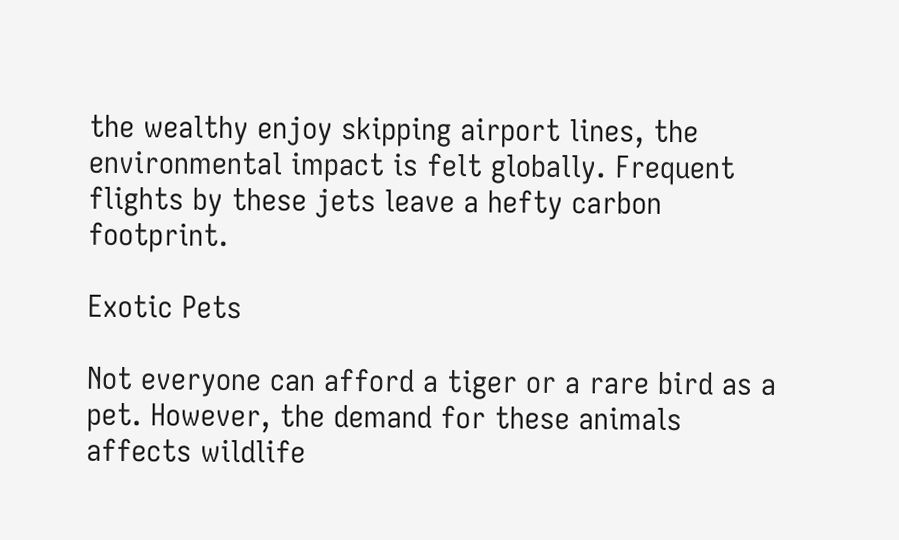the wealthy enjoy skipping airport lines, the environmental impact is felt globally. Frequent flights by these jets leave a hefty carbon footprint.

Exotic Pets

Not everyone can afford a tiger or a rare bird as a pet. However, the demand for these animals affects wildlife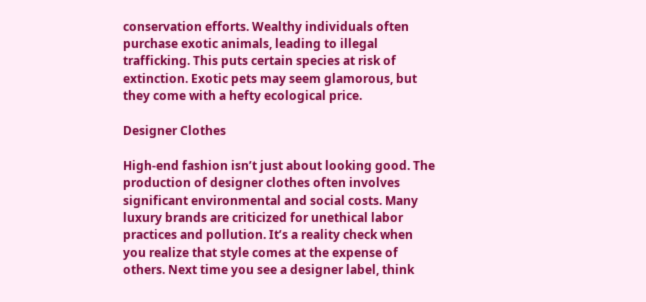conservation efforts. Wealthy individuals often purchase exotic animals, leading to illegal trafficking. This puts certain species at risk of extinction. Exotic pets may seem glamorous, but they come with a hefty ecological price.

Designer Clothes

High-end fashion isn’t just about looking good. The production of designer clothes often involves significant environmental and social costs. Many luxury brands are criticized for unethical labor practices and pollution. It’s a reality check when you realize that style comes at the expense of others. Next time you see a designer label, think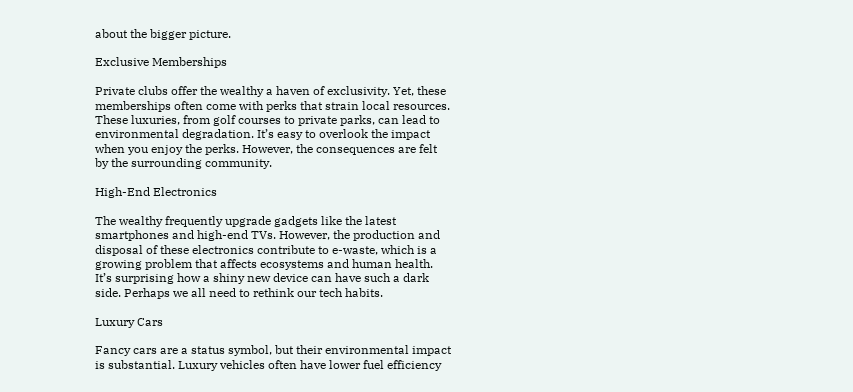about the bigger picture.

Exclusive Memberships

Private clubs offer the wealthy a haven of exclusivity. Yet, these memberships often come with perks that strain local resources. These luxuries, from golf courses to private parks, can lead to environmental degradation. It’s easy to overlook the impact when you enjoy the perks. However, the consequences are felt by the surrounding community.

High-End Electronics

The wealthy frequently upgrade gadgets like the latest smartphones and high-end TVs. However, the production and disposal of these electronics contribute to e-waste, which is a growing problem that affects ecosystems and human health. It’s surprising how a shiny new device can have such a dark side. Perhaps we all need to rethink our tech habits.

Luxury Cars

Fancy cars are a status symbol, but their environmental impact is substantial. Luxury vehicles often have lower fuel efficiency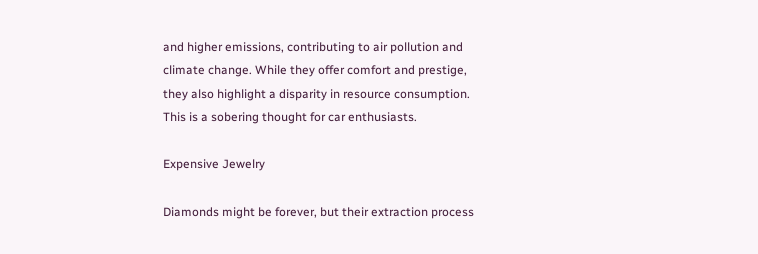and higher emissions, contributing to air pollution and climate change. While they offer comfort and prestige, they also highlight a disparity in resource consumption. This is a sobering thought for car enthusiasts.

Expensive Jewelry

Diamonds might be forever, but their extraction process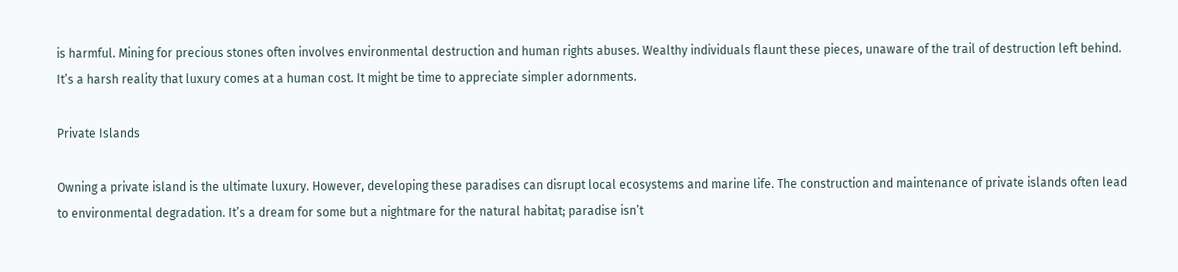is harmful. Mining for precious stones often involves environmental destruction and human rights abuses. Wealthy individuals flaunt these pieces, unaware of the trail of destruction left behind. It’s a harsh reality that luxury comes at a human cost. It might be time to appreciate simpler adornments.

Private Islands

Owning a private island is the ultimate luxury. However, developing these paradises can disrupt local ecosystems and marine life. The construction and maintenance of private islands often lead to environmental degradation. It’s a dream for some but a nightmare for the natural habitat; paradise isn’t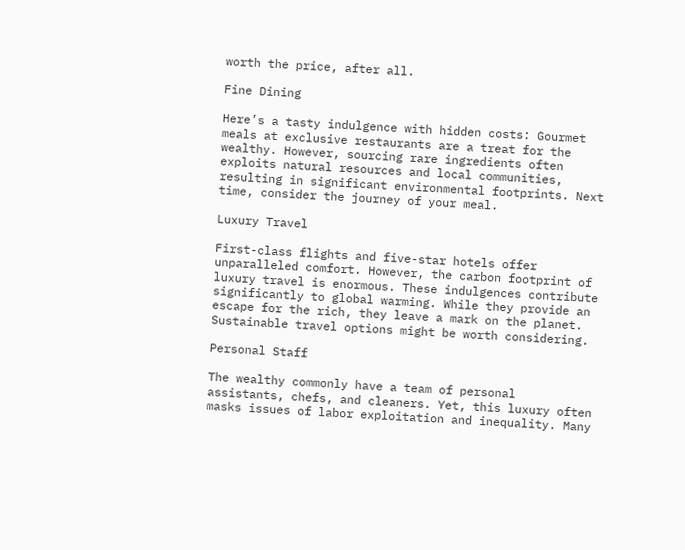worth the price, after all.

Fine Dining

Here’s a tasty indulgence with hidden costs: Gourmet meals at exclusive restaurants are a treat for the wealthy. However, sourcing rare ingredients often exploits natural resources and local communities, resulting in significant environmental footprints. Next time, consider the journey of your meal.

Luxury Travel

First-class flights and five-star hotels offer unparalleled comfort. However, the carbon footprint of luxury travel is enormous. These indulgences contribute significantly to global warming. While they provide an escape for the rich, they leave a mark on the planet. Sustainable travel options might be worth considering.

Personal Staff

The wealthy commonly have a team of personal assistants, chefs, and cleaners. Yet, this luxury often masks issues of labor exploitation and inequality. Many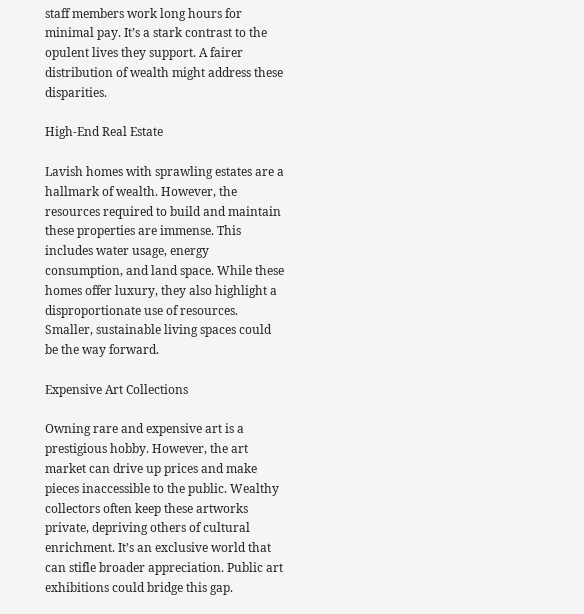staff members work long hours for minimal pay. It’s a stark contrast to the opulent lives they support. A fairer distribution of wealth might address these disparities.

High-End Real Estate

Lavish homes with sprawling estates are a hallmark of wealth. However, the resources required to build and maintain these properties are immense. This includes water usage, energy consumption, and land space. While these homes offer luxury, they also highlight a disproportionate use of resources. Smaller, sustainable living spaces could be the way forward.

Expensive Art Collections

Owning rare and expensive art is a prestigious hobby. However, the art market can drive up prices and make pieces inaccessible to the public. Wealthy collectors often keep these artworks private, depriving others of cultural enrichment. It’s an exclusive world that can stifle broader appreciation. Public art exhibitions could bridge this gap.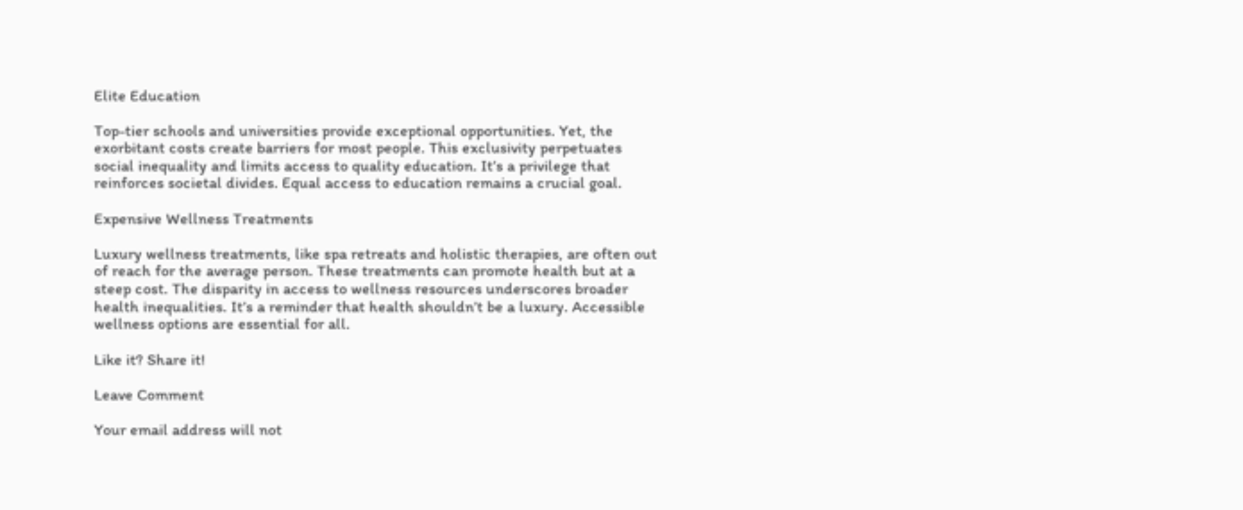Elite Education

Top-tier schools and universities provide exceptional opportunities. Yet, the exorbitant costs create barriers for most people. This exclusivity perpetuates social inequality and limits access to quality education. It’s a privilege that reinforces societal divides. Equal access to education remains a crucial goal.

Expensive Wellness Treatments

Luxury wellness treatments, like spa retreats and holistic therapies, are often out of reach for the average person. These treatments can promote health but at a steep cost. The disparity in access to wellness resources underscores broader health inequalities. It’s a reminder that health shouldn’t be a luxury. Accessible wellness options are essential for all.

Like it? Share it!

Leave Comment

Your email address will not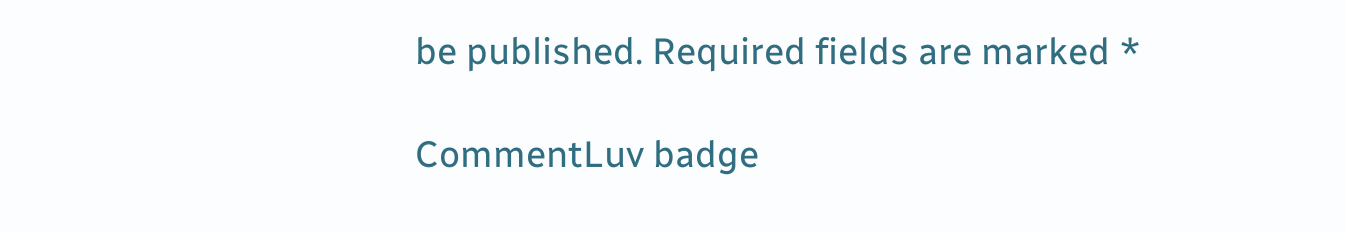be published. Required fields are marked *

CommentLuv badge